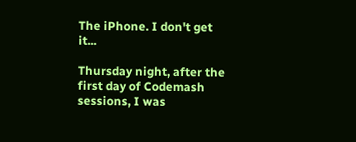The iPhone. I don't get it...

Thursday night, after the first day of Codemash sessions, I was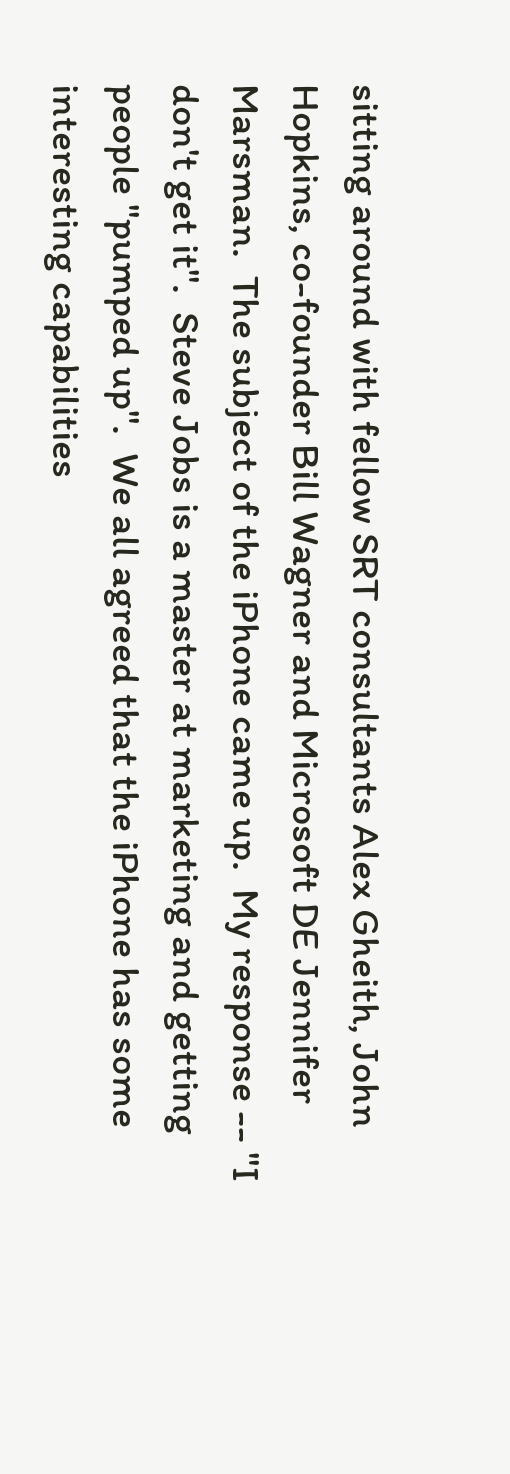sitting around with fellow SRT consultants Alex Gheith, John Hopkins, co-founder Bill Wagner and Microsoft DE Jennifer Marsman.  The subject of the iPhone came up.  My response -- "I don't get it".  Steve Jobs is a master at marketing and getting people "pumped up".  We all agreed that the iPhone has some interesting capabilities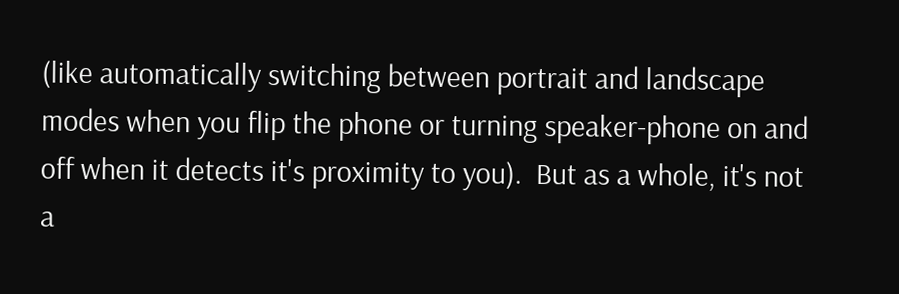(like automatically switching between portrait and landscape modes when you flip the phone or turning speaker-phone on and off when it detects it's proximity to you).  But as a whole, it's not a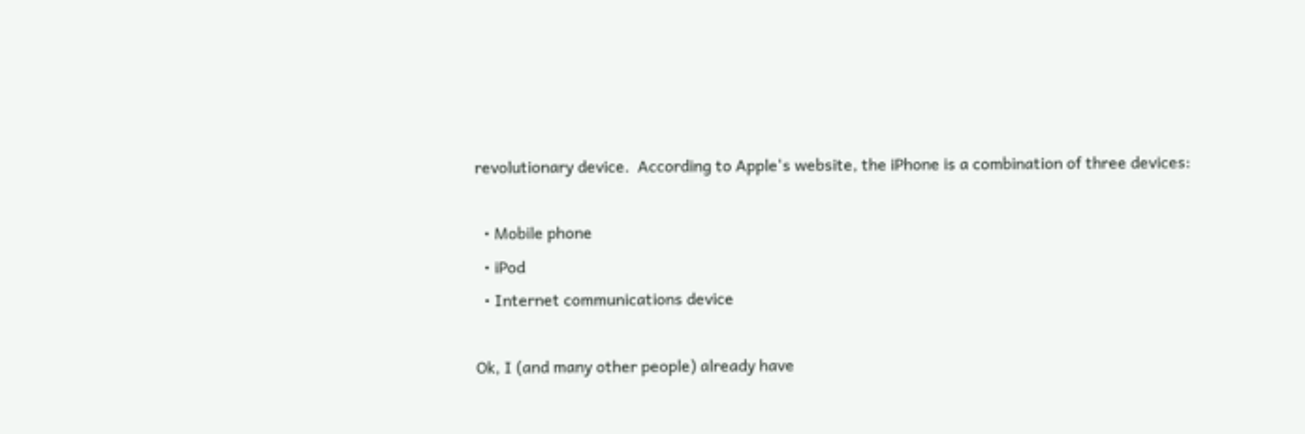revolutionary device.  According to Apple's website, the iPhone is a combination of three devices:

  • Mobile phone
  • iPod
  • Internet communications device

Ok, I (and many other people) already have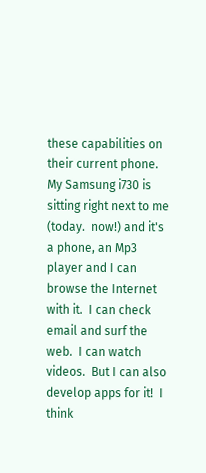these capabilities on their current phone.  My Samsung i730 is sitting right next to me (today.  now!) and it's a phone, an Mp3 player and I can browse the Internet with it.  I can check email and surf the web.  I can watch videos.  But I can also develop apps for it!  I think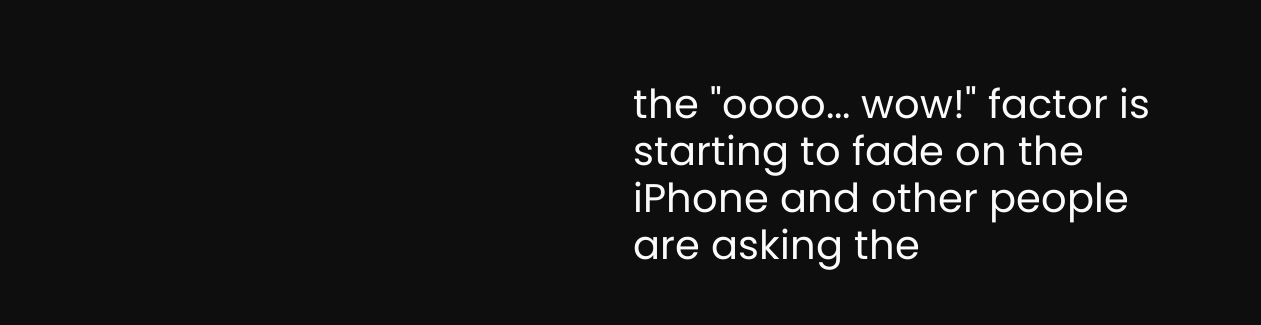the "oooo... wow!" factor is starting to fade on the iPhone and other people are asking the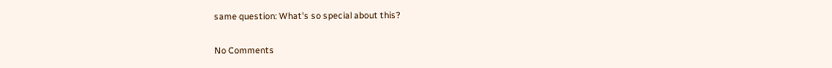same question: What's so special about this?

No Comments